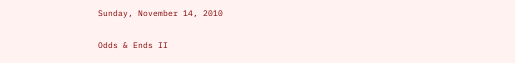Sunday, November 14, 2010

Odds & Ends II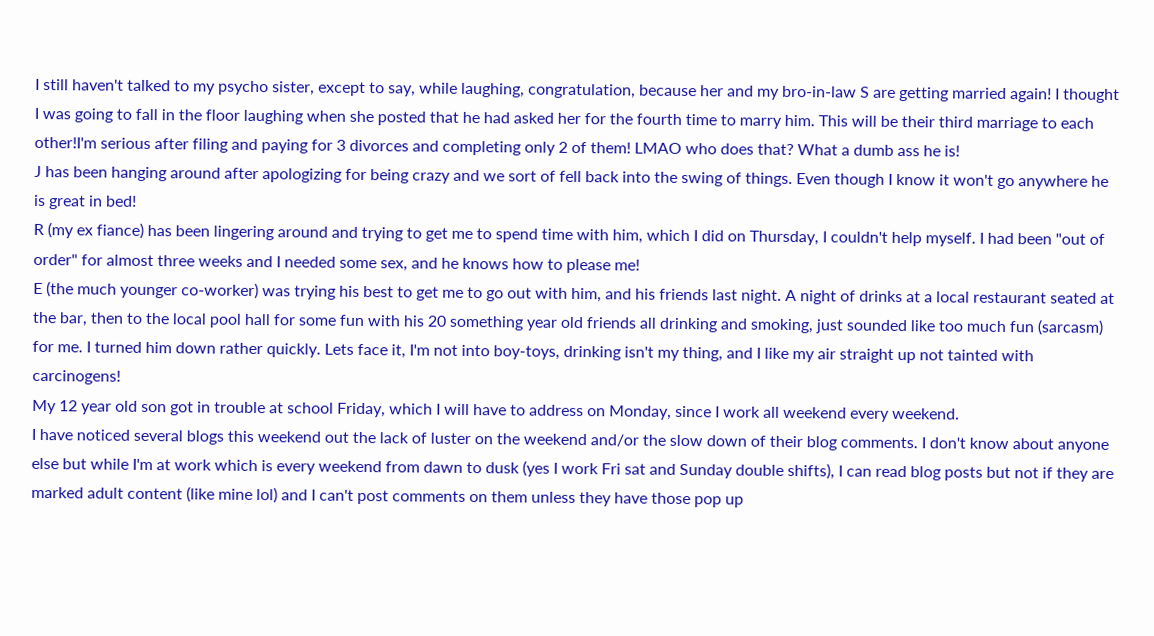I still haven't talked to my psycho sister, except to say, while laughing, congratulation, because her and my bro-in-law S are getting married again! I thought I was going to fall in the floor laughing when she posted that he had asked her for the fourth time to marry him. This will be their third marriage to each other!I'm serious after filing and paying for 3 divorces and completing only 2 of them! LMAO who does that? What a dumb ass he is!
J has been hanging around after apologizing for being crazy and we sort of fell back into the swing of things. Even though I know it won't go anywhere he is great in bed!
R (my ex fiance) has been lingering around and trying to get me to spend time with him, which I did on Thursday, I couldn't help myself. I had been "out of order" for almost three weeks and I needed some sex, and he knows how to please me!
E (the much younger co-worker) was trying his best to get me to go out with him, and his friends last night. A night of drinks at a local restaurant seated at the bar, then to the local pool hall for some fun with his 20 something year old friends all drinking and smoking, just sounded like too much fun (sarcasm) for me. I turned him down rather quickly. Lets face it, I'm not into boy-toys, drinking isn't my thing, and I like my air straight up not tainted with carcinogens!
My 12 year old son got in trouble at school Friday, which I will have to address on Monday, since I work all weekend every weekend.
I have noticed several blogs this weekend out the lack of luster on the weekend and/or the slow down of their blog comments. I don't know about anyone else but while I'm at work which is every weekend from dawn to dusk (yes I work Fri sat and Sunday double shifts), I can read blog posts but not if they are marked adult content (like mine lol) and I can't post comments on them unless they have those pop up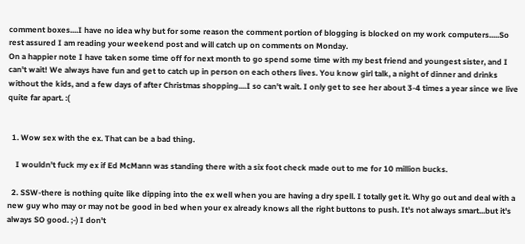comment boxes....I have no idea why but for some reason the comment portion of blogging is blocked on my work computers.....So rest assured I am reading your weekend post and will catch up on comments on Monday.
On a happier note I have taken some time off for next month to go spend some time with my best friend and youngest sister, and I can't wait! We always have fun and get to catch up in person on each others lives. You know girl talk, a night of dinner and drinks without the kids, and a few days of after Christmas shopping....I so can't wait. I only get to see her about 3-4 times a year since we live quite far apart. :(


  1. Wow sex with the ex. That can be a bad thing.

    I wouldn't fuck my ex if Ed McMann was standing there with a six foot check made out to me for 10 million bucks.

  2. SSW-there is nothing quite like dipping into the ex well when you are having a dry spell. I totally get it. Why go out and deal with a new guy who may or may not be good in bed when your ex already knows all the right buttons to push. It's not always smart...but it's always SO good. ;-) I don't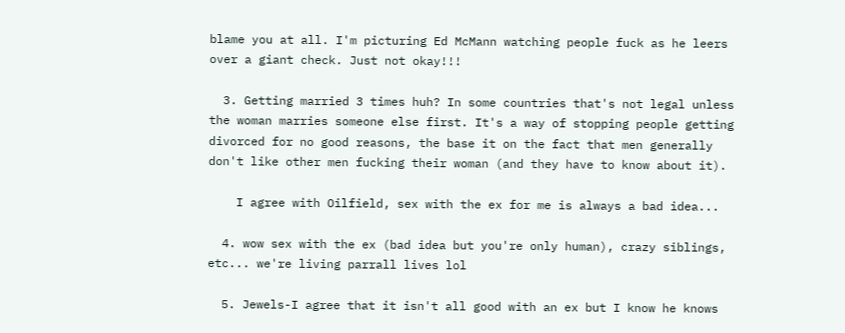blame you at all. I'm picturing Ed McMann watching people fuck as he leers over a giant check. Just not okay!!!

  3. Getting married 3 times huh? In some countries that's not legal unless the woman marries someone else first. It's a way of stopping people getting divorced for no good reasons, the base it on the fact that men generally don't like other men fucking their woman (and they have to know about it).

    I agree with Oilfield, sex with the ex for me is always a bad idea...

  4. wow sex with the ex (bad idea but you're only human), crazy siblings, etc... we're living parrall lives lol

  5. Jewels-I agree that it isn't all good with an ex but I know he knows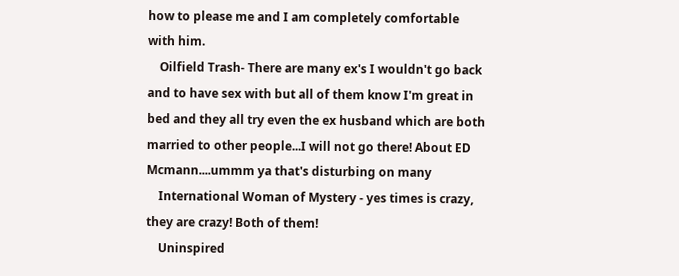how to please me and I am completely comfortable with him.
    Oilfield Trash- There are many ex's I wouldn't go back and to have sex with but all of them know I'm great in bed and they all try even the ex husband which are both married to other people...I will not go there! About ED Mcmann....ummm ya that's disturbing on many
    International Woman of Mystery - yes times is crazy, they are crazy! Both of them!
    Uninspired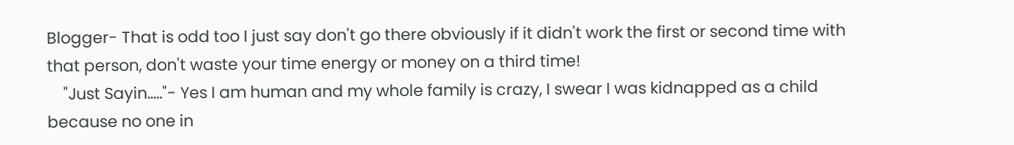Blogger- That is odd too I just say don't go there obviously if it didn't work the first or second time with that person, don't waste your time energy or money on a third time!
    "Just Sayin....."- Yes I am human and my whole family is crazy, I swear I was kidnapped as a child because no one in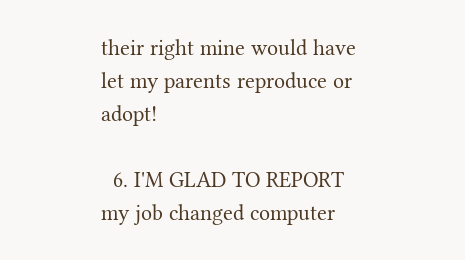their right mine would have let my parents reproduce or adopt!

  6. I'M GLAD TO REPORT my job changed computer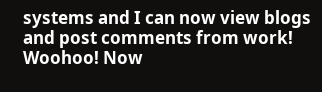systems and I can now view blogs and post comments from work! Woohoo! Now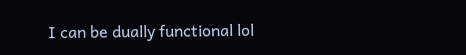I can be dually functional lol